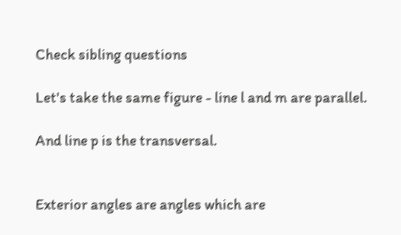Check sibling questions

Let's take the same figure - line l and m are parallel.

And line p is the transversal.


Exterior angles are angles which are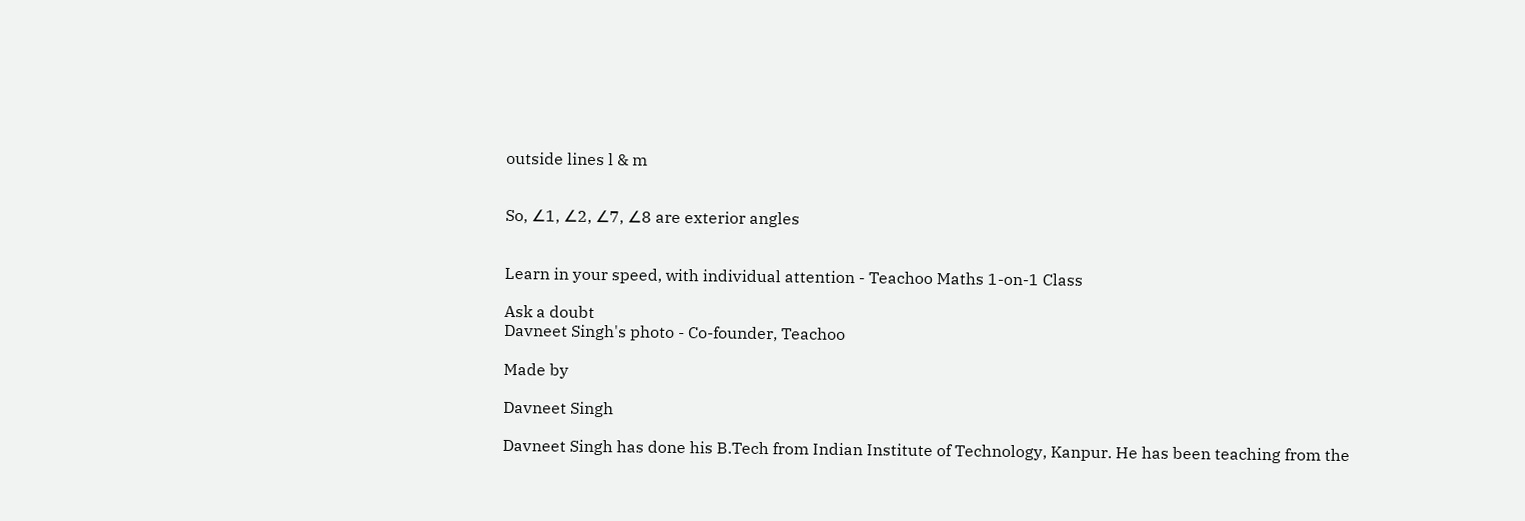outside lines l & m


So, ∠1, ∠2, ∠7, ∠8 are exterior angles


Learn in your speed, with individual attention - Teachoo Maths 1-on-1 Class

Ask a doubt
Davneet Singh's photo - Co-founder, Teachoo

Made by

Davneet Singh

Davneet Singh has done his B.Tech from Indian Institute of Technology, Kanpur. He has been teaching from the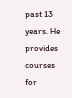past 13 years. He provides courses for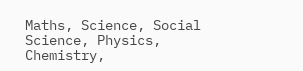Maths, Science, Social Science, Physics, Chemistry,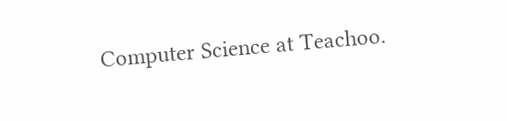Computer Science at Teachoo.